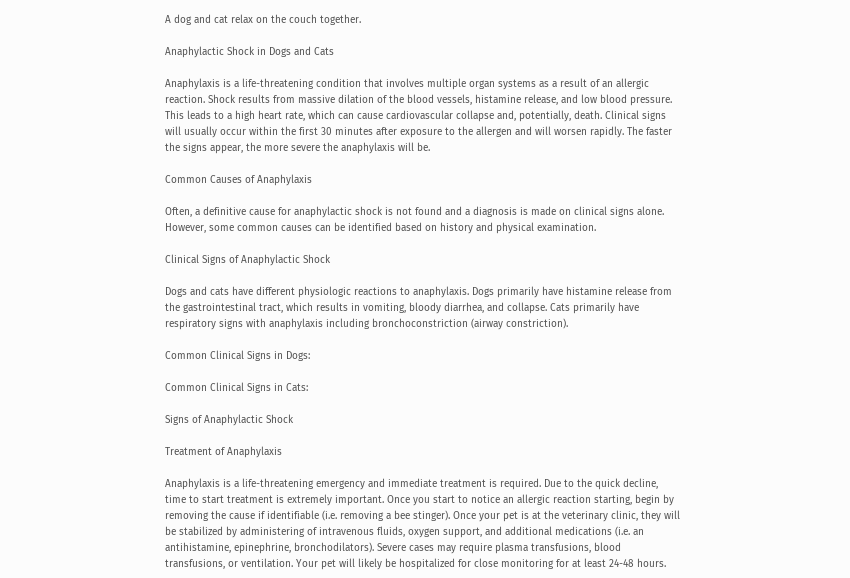A dog and cat relax on the couch together.

Anaphylactic Shock in Dogs and Cats

Anaphylaxis is a life-threatening condition that involves multiple organ systems as a result of an allergic reaction. Shock results from massive dilation of the blood vessels, histamine release, and low blood pressure. This leads to a high heart rate, which can cause cardiovascular collapse and, potentially, death. Clinical signs will usually occur within the first 30 minutes after exposure to the allergen and will worsen rapidly. The faster the signs appear, the more severe the anaphylaxis will be.

Common Causes of Anaphylaxis

Often, a definitive cause for anaphylactic shock is not found and a diagnosis is made on clinical signs alone. However, some common causes can be identified based on history and physical examination.

Clinical Signs of Anaphylactic Shock

Dogs and cats have different physiologic reactions to anaphylaxis. Dogs primarily have histamine release from the gastrointestinal tract, which results in vomiting, bloody diarrhea, and collapse. Cats primarily have respiratory signs with anaphylaxis including bronchoconstriction (airway constriction).

Common Clinical Signs in Dogs:

Common Clinical Signs in Cats:

Signs of Anaphylactic Shock

Treatment of Anaphylaxis

Anaphylaxis is a life-threatening emergency and immediate treatment is required. Due to the quick decline, time to start treatment is extremely important. Once you start to notice an allergic reaction starting, begin by removing the cause if identifiable (i.e. removing a bee stinger). Once your pet is at the veterinary clinic, they will be stabilized by administering of intravenous fluids, oxygen support, and additional medications (i.e. an antihistamine, epinephrine, bronchodilators). Severe cases may require plasma transfusions, blood transfusions, or ventilation. Your pet will likely be hospitalized for close monitoring for at least 24-48 hours.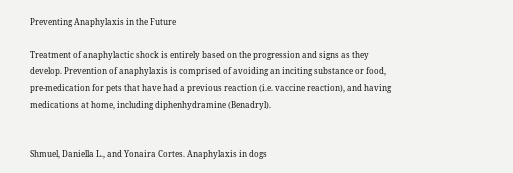Preventing Anaphylaxis in the Future

Treatment of anaphylactic shock is entirely based on the progression and signs as they develop. Prevention of anaphylaxis is comprised of avoiding an inciting substance or food, pre-medication for pets that have had a previous reaction (i.e. vaccine reaction), and having medications at home, including diphenhydramine (Benadryl).


Shmuel, Daniella L., and Yonaira Cortes. Anaphylaxis in dogs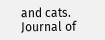and cats. Journal of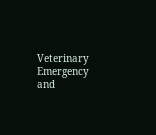Veterinary Emergency and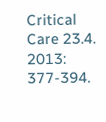Critical Care 23.4. 2013: 377-394.